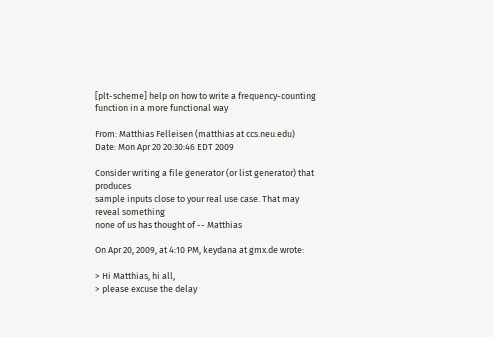[plt-scheme] help on how to write a frequency-counting function in a more functional way

From: Matthias Felleisen (matthias at ccs.neu.edu)
Date: Mon Apr 20 20:30:46 EDT 2009

Consider writing a file generator (or list generator) that produces
sample inputs close to your real use case. That may reveal something
none of us has thought of -- Matthias

On Apr 20, 2009, at 4:10 PM, keydana at gmx.de wrote:

> Hi Matthias, hi all,
> please excuse the delay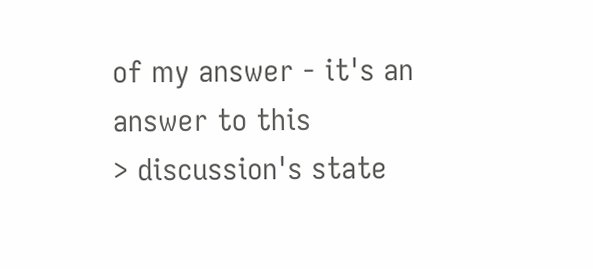of my answer - it's an answer to this
> discussion's state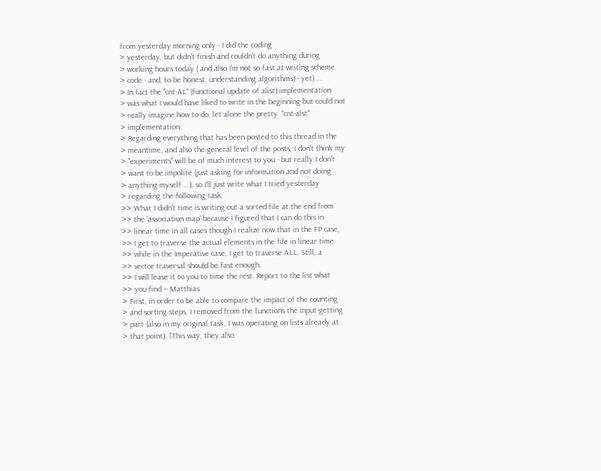from yesterday morning only - I did the coding
> yesterday, but didn't finish and couldn't do anything during
> working hours today ( and also I'm not so fast at writing scheme
> code - and, to be honest, understanding algorithms) - yet) ...
> In fact the "cnt-AL" (functional update of alist) implementation
> was what I would have liked to write in the beginning but could not
> really imagine how to do, let alone the pretty  "cnt-alst"
> implementation.
> Regarding everything that has been posted to this thread in the
> meantime, and also the general level of the posts, I don't think my
> "experiments" will be of much interest to you - but really I don't
> want to be impolite (just asking for information and not doing
> anything myself ...), so I'll just write what I tried yesterday
> regarding the following task:
>> What I didn't time is writing out a sorted file at the end from
>> the 'association map' because I figured that I can do this in
>> linear time in all cases though I realize now that in the FP case,
>> I get to traverse the actual elements in the file in linear time
>> while in the Imperative case, I get to traverse ALL. Still, a
>> vector traversal should be fast enough.
>> I will leave it to you to time the rest. Report to the list what
>> you find -- Matthias
> First, in order to be able to compare the impact of the counting
> and sorting steps, I removed from the functions the input-getting
> part (also in my original task, I was operating on lists already at
> that point). [This way, they also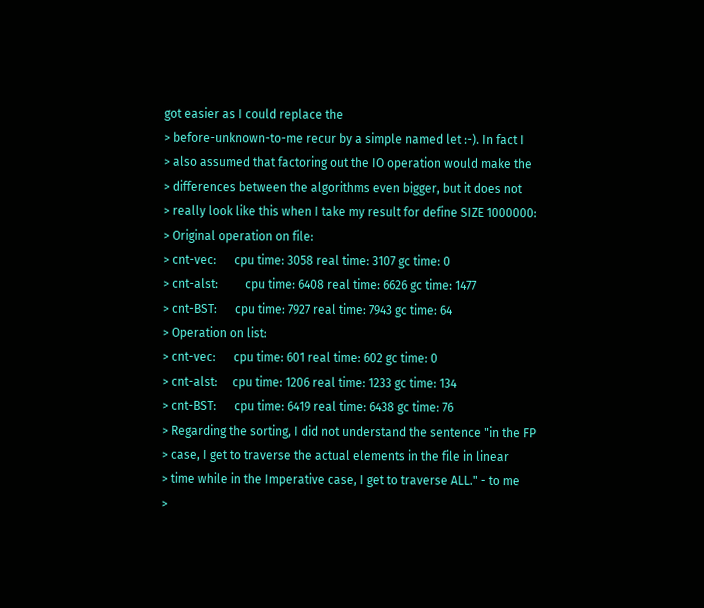got easier as I could replace the
> before-unknown-to-me recur by a simple named let :-). In fact I
> also assumed that factoring out the IO operation would make the
> differences between the algorithms even bigger, but it does not
> really look like this when I take my result for define SIZE 1000000:
> Original operation on file:
> cnt-vec:      cpu time: 3058 real time: 3107 gc time: 0
> cnt-alst:         cpu time: 6408 real time: 6626 gc time: 1477
> cnt-BST:      cpu time: 7927 real time: 7943 gc time: 64
> Operation on list:
> cnt-vec:      cpu time: 601 real time: 602 gc time: 0
> cnt-alst:     cpu time: 1206 real time: 1233 gc time: 134
> cnt-BST:      cpu time: 6419 real time: 6438 gc time: 76
> Regarding the sorting, I did not understand the sentence "in the FP
> case, I get to traverse the actual elements in the file in linear
> time while in the Imperative case, I get to traverse ALL." - to me
>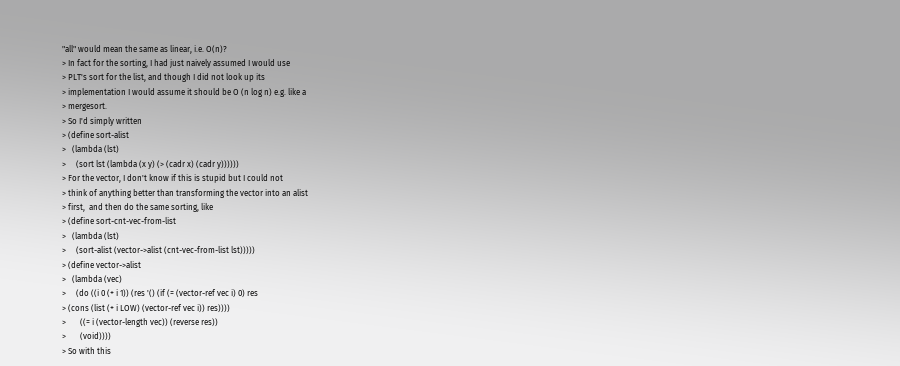"all" would mean the same as linear, i.e. O(n)?
> In fact for the sorting, I had just naively assumed I would use
> PLT's sort for the list, and though I did not look up its
> implementation I would assume it should be O (n log n) e.g. like a
> mergesort.
> So I'd simply written
> (define sort-alist
>   (lambda (lst)
>     (sort lst (lambda (x y) (> (cadr x) (cadr y))))))
> For the vector, I don't know if this is stupid but I could not
> think of anything better than transforming the vector into an alist
> first,  and then do the same sorting, like
> (define sort-cnt-vec-from-list
>   (lambda (lst)
>     (sort-alist (vector->alist (cnt-vec-from-list lst)))))
> (define vector->alist
>   (lambda (vec)
>     (do ((i 0 (+ i 1)) (res '() (if (= (vector-ref vec i) 0) res
> (cons (list (+ i LOW) (vector-ref vec i)) res))))
>       ((= i (vector-length vec)) (reverse res))
>       (void))))
> So with this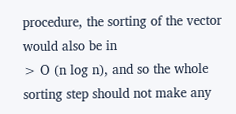procedure, the sorting of the vector would also be in
> O (n log n), and so the whole sorting step should not make any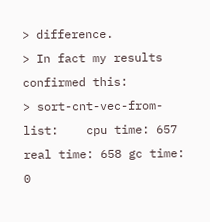> difference.
> In fact my results confirmed this:
> sort-cnt-vec-from-list:    cpu time: 657 real time: 658 gc time: 0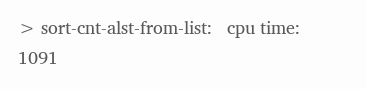> sort-cnt-alst-from-list:   cpu time: 1091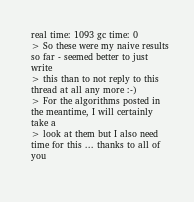real time: 1093 gc time: 0
> So these were my naive results so far - seemed better to just write
> this than to not reply to this thread at all any more :-)
> For the algorithms posted in the meantime, I will certainly take a
> look at them but I also need time for this ... thanks to all of you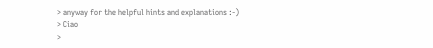> anyway for the helpful hints and explanations :-)
> Ciao
>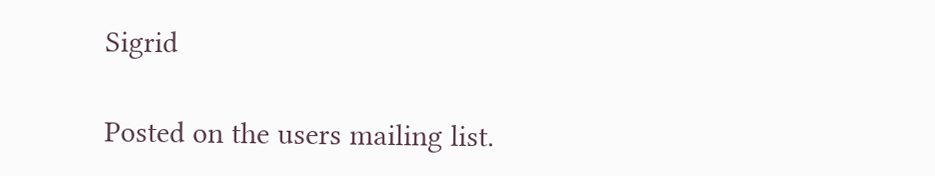Sigrid

Posted on the users mailing list.